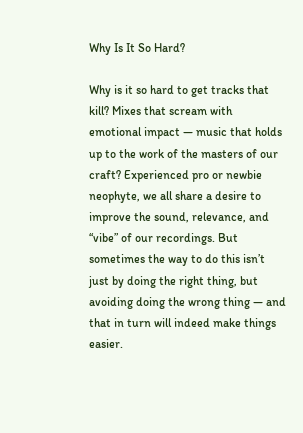Why Is It So Hard?

Why is it so hard to get tracks that kill? Mixes that scream with emotional impact — music that holds up to the work of the masters of our craft? Experienced pro or newbie neophyte, we all share a desire to improve the sound, relevance, and “vibe” of our recordings. But sometimes the way to do this isn’t just by doing the right thing, but avoiding doing the wrong thing — and that in turn will indeed make things easier.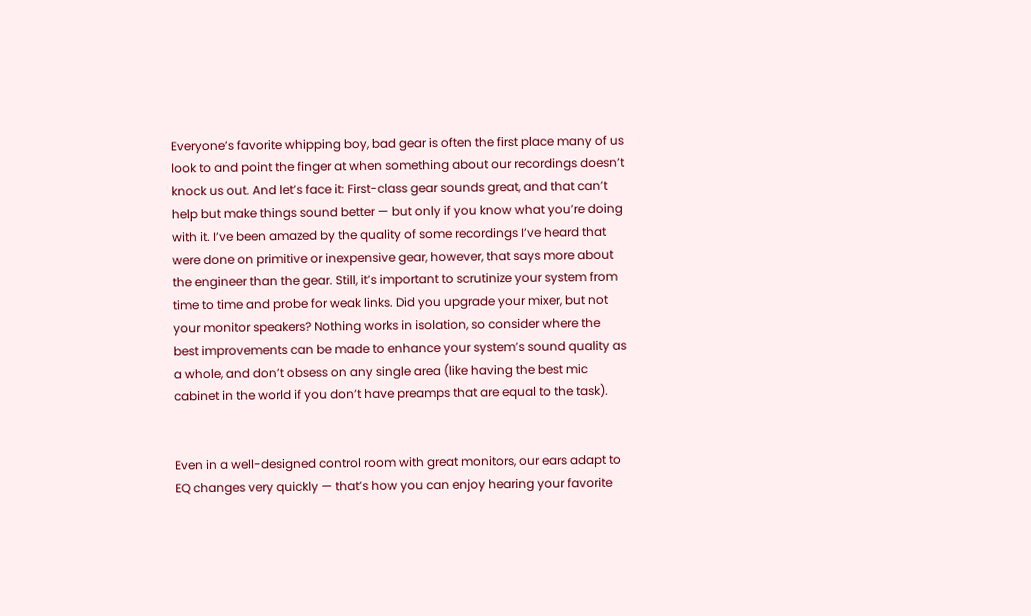Everyone’s favorite whipping boy, bad gear is often the first place many of us look to and point the finger at when something about our recordings doesn’t knock us out. And let’s face it: First-class gear sounds great, and that can’t help but make things sound better — but only if you know what you’re doing with it. I’ve been amazed by the quality of some recordings I’ve heard that were done on primitive or inexpensive gear, however, that says more about the engineer than the gear. Still, it’s important to scrutinize your system from time to time and probe for weak links. Did you upgrade your mixer, but not your monitor speakers? Nothing works in isolation, so consider where the best improvements can be made to enhance your system’s sound quality as a whole, and don’t obsess on any single area (like having the best mic cabinet in the world if you don’t have preamps that are equal to the task).


Even in a well-designed control room with great monitors, our ears adapt to EQ changes very quickly — that’s how you can enjoy hearing your favorite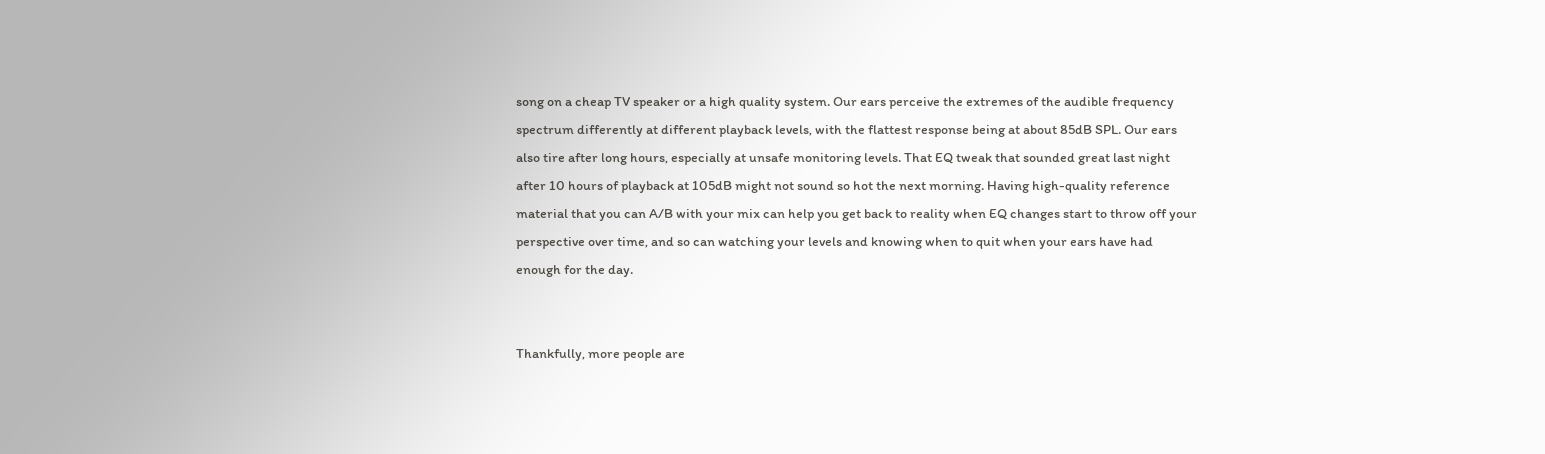song on a cheap TV speaker or a high quality system. Our ears perceive the extremes of the audible frequency spectrum differently at different playback levels, with the flattest response being at about 85dB SPL. Our ears also tire after long hours, especially at unsafe monitoring levels. That EQ tweak that sounded great last night after 10 hours of playback at 105dB might not sound so hot the next morning. Having high-quality reference material that you can A/B with your mix can help you get back to reality when EQ changes start to throw off your perspective over time, and so can watching your levels and knowing when to quit when your ears have had enough for the day.


Thankfully, more people are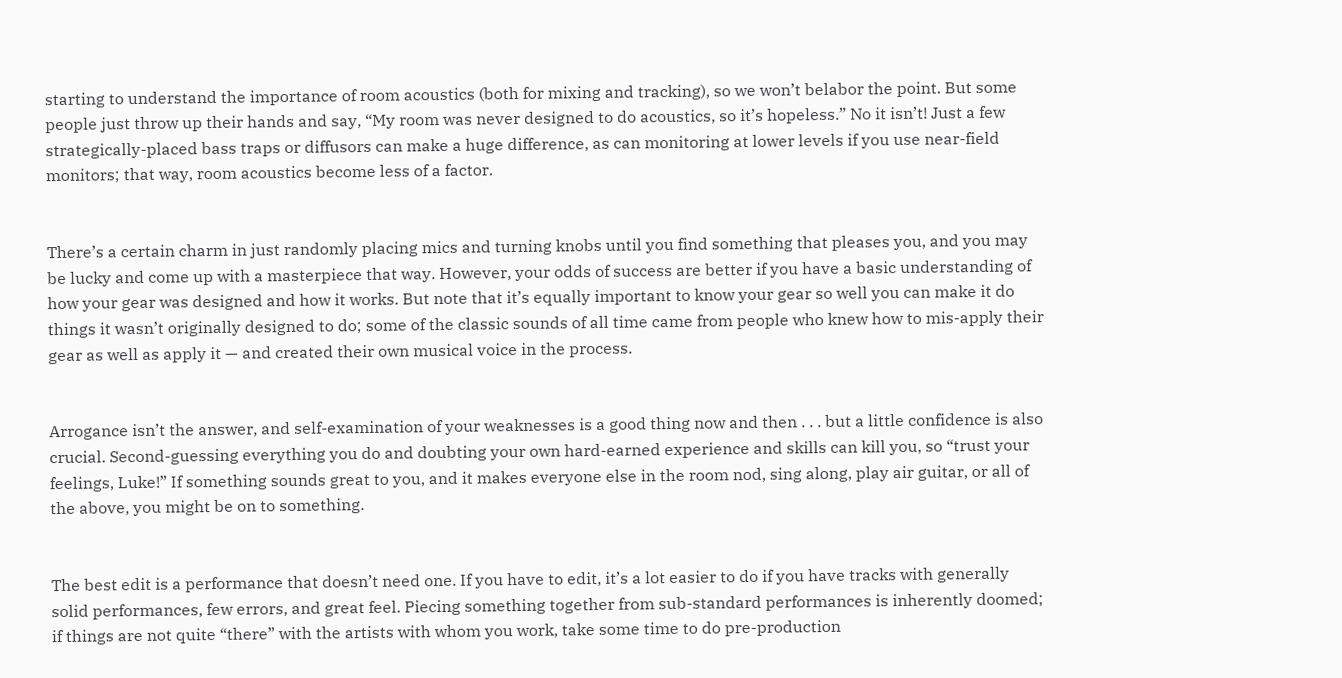starting to understand the importance of room acoustics (both for mixing and tracking), so we won’t belabor the point. But some people just throw up their hands and say, “My room was never designed to do acoustics, so it’s hopeless.” No it isn’t! Just a few strategically-placed bass traps or diffusors can make a huge difference, as can monitoring at lower levels if you use near-field monitors; that way, room acoustics become less of a factor.


There’s a certain charm in just randomly placing mics and turning knobs until you find something that pleases you, and you may be lucky and come up with a masterpiece that way. However, your odds of success are better if you have a basic understanding of how your gear was designed and how it works. But note that it’s equally important to know your gear so well you can make it do things it wasn’t originally designed to do; some of the classic sounds of all time came from people who knew how to mis-apply their gear as well as apply it — and created their own musical voice in the process.


Arrogance isn’t the answer, and self-examination of your weaknesses is a good thing now and then . . . but a little confidence is also crucial. Second-guessing everything you do and doubting your own hard-earned experience and skills can kill you, so “trust your feelings, Luke!” If something sounds great to you, and it makes everyone else in the room nod, sing along, play air guitar, or all of the above, you might be on to something.


The best edit is a performance that doesn’t need one. If you have to edit, it’s a lot easier to do if you have tracks with generally solid performances, few errors, and great feel. Piecing something together from sub-standard performances is inherently doomed; if things are not quite “there” with the artists with whom you work, take some time to do pre-production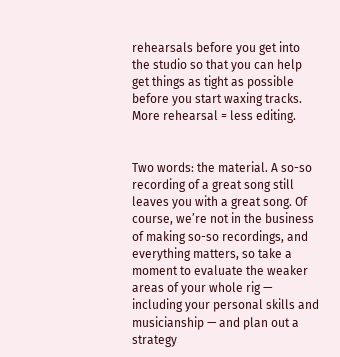rehearsals before you get into the studio so that you can help get things as tight as possible before you start waxing tracks. More rehearsal = less editing.


Two words: the material. A so-so recording of a great song still leaves you with a great song. Of course, we’re not in the business of making so-so recordings, and everything matters, so take a moment to evaluate the weaker areas of your whole rig — including your personal skills and musicianship — and plan out a strategy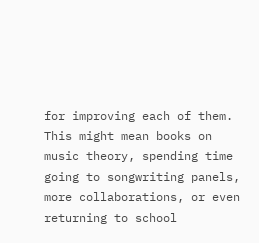for improving each of them. This might mean books on music theory, spending time going to songwriting panels, more collaborations, or even returning to school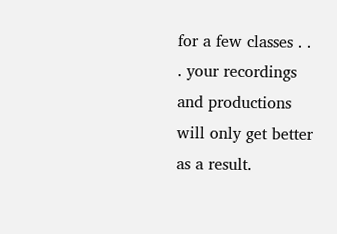for a few classes . . . your recordings and productions will only get better as a result.